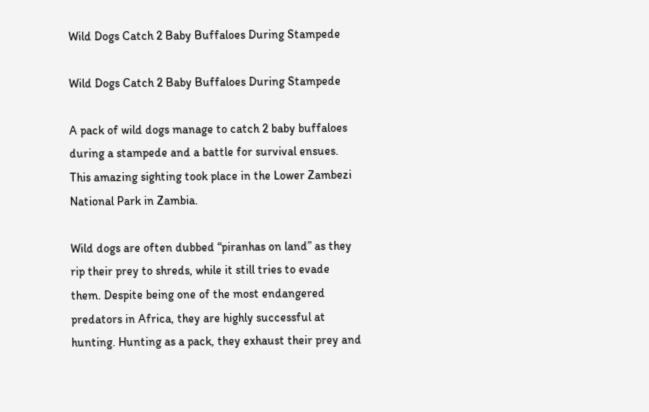Wild Dogs Catch 2 Baby Buffaloes During Stampede

Wild Dogs Catch 2 Baby Buffaloes During Stampede

A pack of wild dogs manage to catch 2 baby buffaloes during a stampede and a battle for survival ensues. This amazing sighting took place in the Lower Zambezi National Park in Zambia.

Wild dogs are often dubbed “piranhas on land” as they rip their prey to shreds, while it still tries to evade them. Despite being one of the most endangered predators in Africa, they are highly successful at hunting. Hunting as a pack, they exhaust their prey and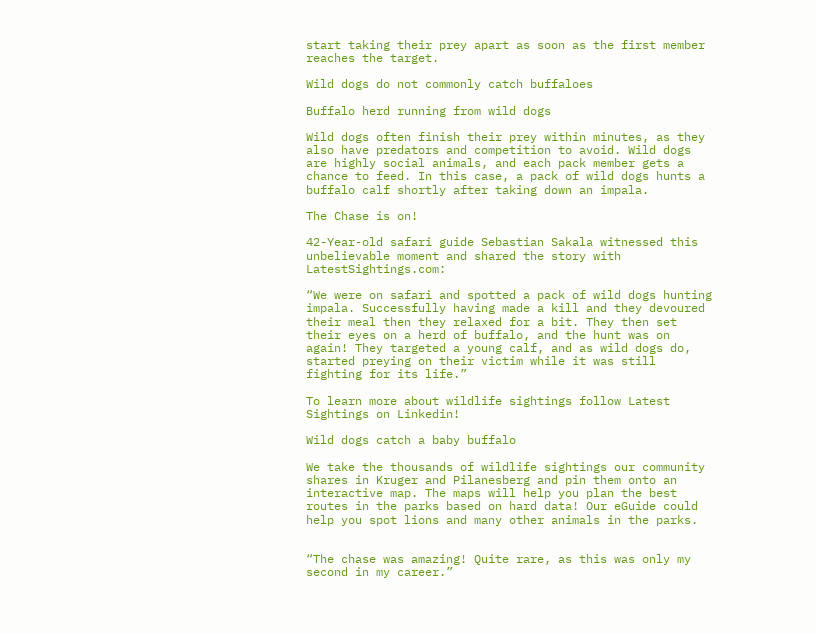start taking their prey apart as soon as the first member reaches the target.

Wild dogs do not commonly catch buffaloes

Buffalo herd running from wild dogs

Wild dogs often finish their prey within minutes, as they also have predators and competition to avoid. Wild dogs are highly social animals, and each pack member gets a chance to feed. In this case, a pack of wild dogs hunts a buffalo calf shortly after taking down an impala.

The Chase is on!

42-Year-old safari guide Sebastian Sakala witnessed this unbelievable moment and shared the story with LatestSightings.com:

“We were on safari and spotted a pack of wild dogs hunting impala. Successfully having made a kill and they devoured their meal then they relaxed for a bit. They then set their eyes on a herd of buffalo, and the hunt was on again! They targeted a young calf, and as wild dogs do, started preying on their victim while it was still fighting for its life.”

To learn more about wildlife sightings follow Latest Sightings on Linkedin!

Wild dogs catch a baby buffalo

We take the thousands of wildlife sightings our community shares in Kruger and Pilanesberg and pin them onto an interactive map. The maps will help you plan the best routes in the parks based on hard data! Our eGuide could help you spot lions and many other animals in the parks.


“The chase was amazing! Quite rare, as this was only my second in my career.”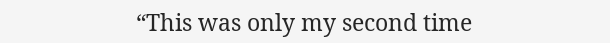“This was only my second time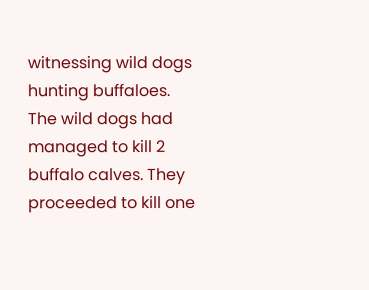witnessing wild dogs hunting buffaloes. The wild dogs had managed to kill 2 buffalo calves. They proceeded to kill one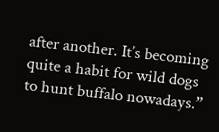after another. It’s becoming quite a habit for wild dogs to hunt buffalo nowadays.”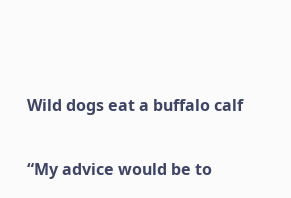Wild dogs eat a buffalo calf

“My advice would be to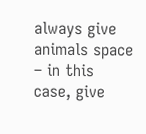always give animals space – in this case, give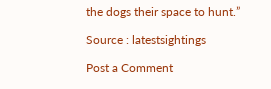the dogs their space to hunt.”

Source : latestsightings

Post a Comment